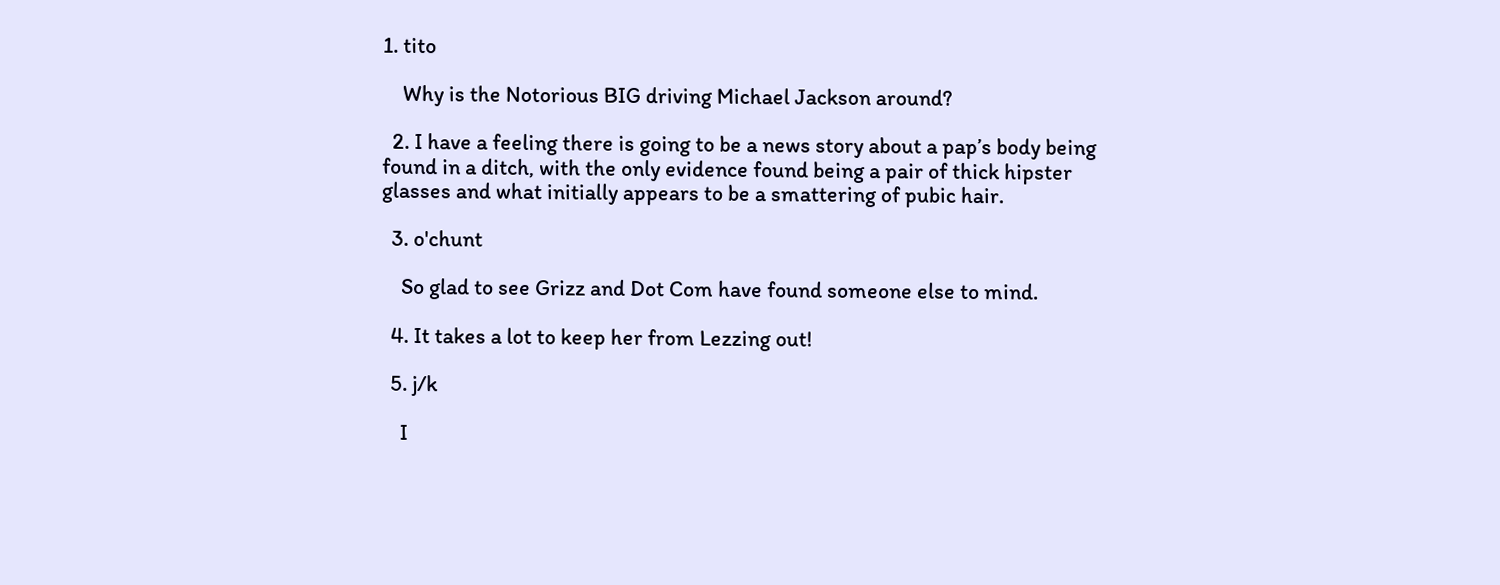1. tito

    Why is the Notorious BIG driving Michael Jackson around?

  2. I have a feeling there is going to be a news story about a pap’s body being found in a ditch, with the only evidence found being a pair of thick hipster glasses and what initially appears to be a smattering of pubic hair.

  3. o'chunt

    So glad to see Grizz and Dot Com have found someone else to mind.

  4. It takes a lot to keep her from Lezzing out!

  5. j/k

    I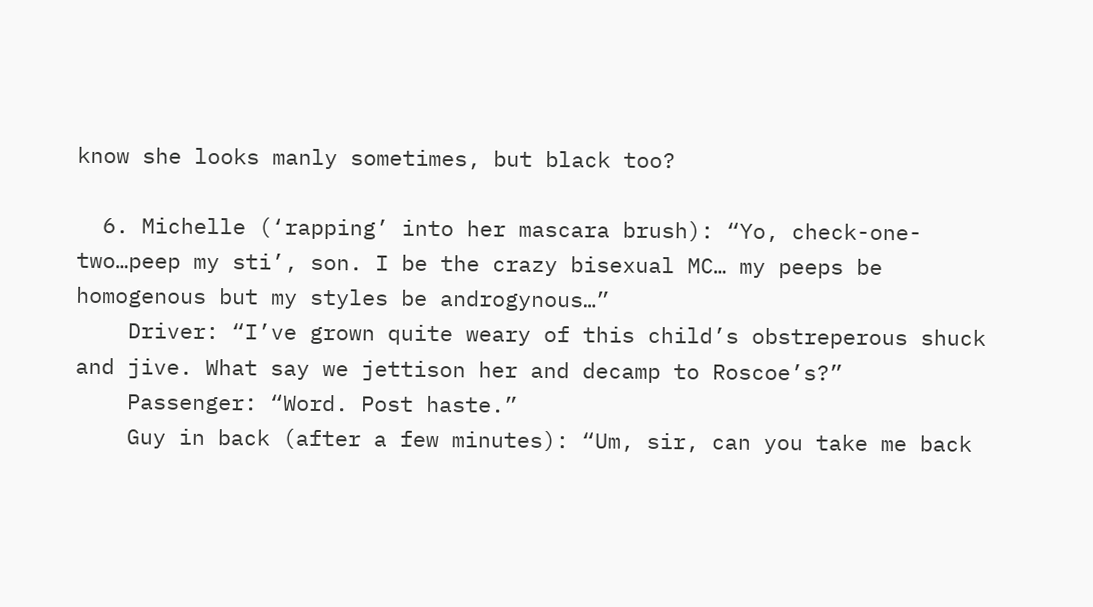know she looks manly sometimes, but black too?

  6. Michelle (‘rapping’ into her mascara brush): “Yo, check-one-two…peep my sti’, son. I be the crazy bisexual MC… my peeps be homogenous but my styles be androgynous…”
    Driver: “I’ve grown quite weary of this child’s obstreperous shuck and jive. What say we jettison her and decamp to Roscoe’s?”
    Passenger: “Word. Post haste.”
    Guy in back (after a few minutes): “Um, sir, can you take me back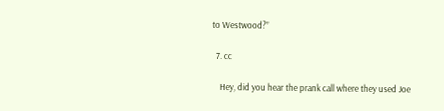to Westwood?”

  7. cc

    Hey, did you hear the prank call where they used Joe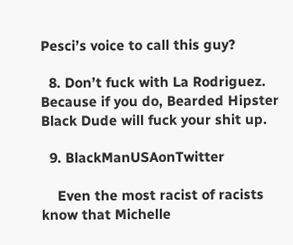Pesci’s voice to call this guy?

  8. Don’t fuck with La Rodriguez. Because if you do, Bearded Hipster Black Dude will fuck your shit up.

  9. BlackManUSAonTwitter

    Even the most racist of racists know that Michelle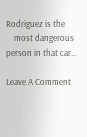Rodriguez is the
    most dangerous person in that car…

Leave A Comment